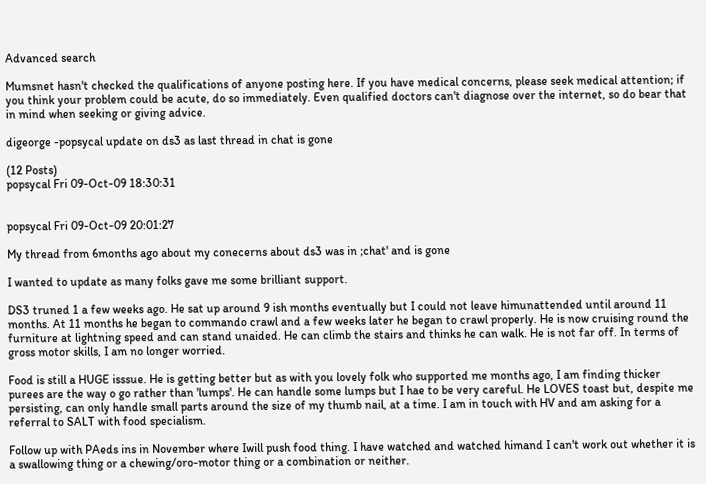Advanced search

Mumsnet hasn't checked the qualifications of anyone posting here. If you have medical concerns, please seek medical attention; if you think your problem could be acute, do so immediately. Even qualified doctors can't diagnose over the internet, so do bear that in mind when seeking or giving advice.

digeorge -popsycal update on ds3 as last thread in chat is gone

(12 Posts)
popsycal Fri 09-Oct-09 18:30:31


popsycal Fri 09-Oct-09 20:01:27

My thread from 6months ago about my conecerns about ds3 was in ;chat' and is gone

I wanted to update as many folks gave me some brilliant support.

DS3 truned 1 a few weeks ago. He sat up around 9 ish months eventually but I could not leave himunattended until around 11 months. At 11 months he began to commando crawl and a few weeks later he began to crawl properly. He is now cruising round the furniture at lightning speed and can stand unaided. He can climb the stairs and thinks he can walk. He is not far off. In terms of gross motor skills, I am no longer worried.

Food is still a HUGE isssue. He is getting better but as with you lovely folk who supported me months ago, I am finding thicker purees are the way o go rather than 'lumps'. He can handle some lumps but I hae to be very careful. He LOVES toast but, despite me persisting, can only handle small parts around the size of my thumb nail, at a time. I am in touch with HV and am asking for a referral to SALT with food specialism.

Follow up with PAeds ins in November where Iwill push food thing. I have watched and watched himand I can't work out whether it is a swallowing thing or a chewing/oro-motor thing or a combination or neither.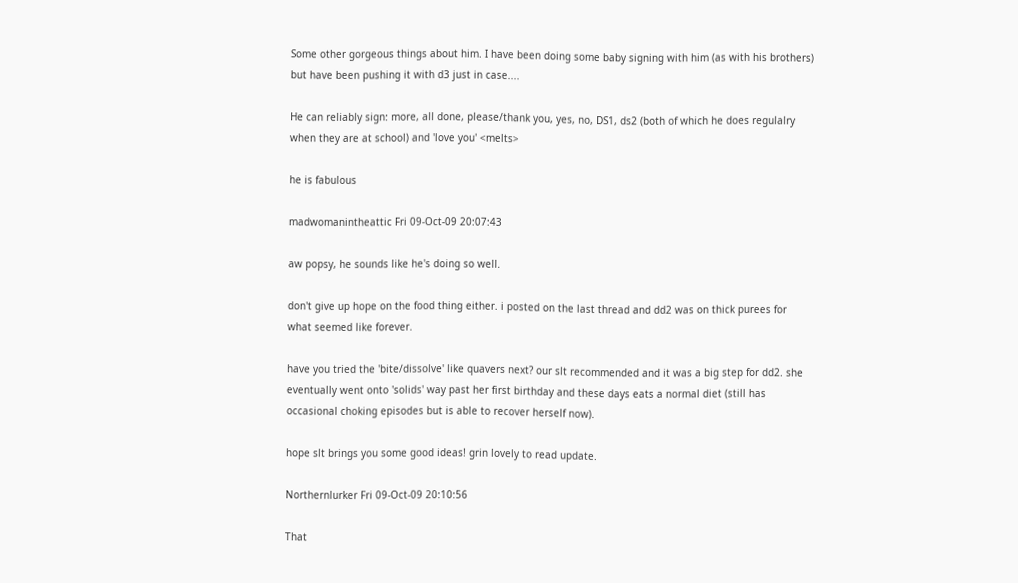Some other gorgeous things about him. I have been doing some baby signing with him (as with his brothers) but have been pushing it with d3 just in case....

He can reliably sign: more, all done, please/thank you, yes, no, DS1, ds2 (both of which he does regulalry when they are at school) and 'love you' <melts>

he is fabulous

madwomanintheattic Fri 09-Oct-09 20:07:43

aw popsy, he sounds like he's doing so well.

don't give up hope on the food thing either. i posted on the last thread and dd2 was on thick purees for what seemed like forever.

have you tried the 'bite/dissolve' like quavers next? our slt recommended and it was a big step for dd2. she eventually went onto 'solids' way past her first birthday and these days eats a normal diet (still has occasional choking episodes but is able to recover herself now).

hope slt brings you some good ideas! grin lovely to read update.

Northernlurker Fri 09-Oct-09 20:10:56

That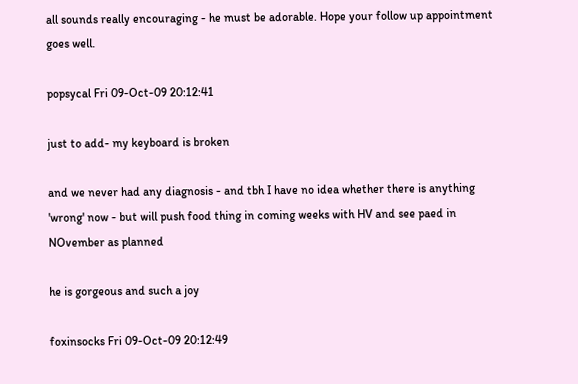all sounds really encouraging - he must be adorable. Hope your follow up appointment goes well.

popsycal Fri 09-Oct-09 20:12:41

just to add- my keyboard is broken

and we never had any diagnosis - and tbh I have no idea whether there is anything 'wrong' now - but will push food thing in coming weeks with HV and see paed in NOvember as planned

he is gorgeous and such a joy

foxinsocks Fri 09-Oct-09 20:12:49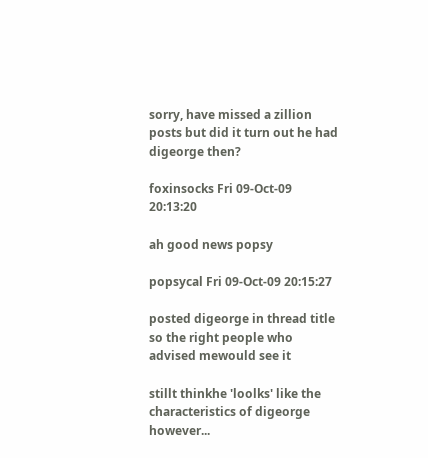sorry, have missed a zillion posts but did it turn out he had digeorge then?

foxinsocks Fri 09-Oct-09 20:13:20

ah good news popsy

popsycal Fri 09-Oct-09 20:15:27

posted digeorge in thread title so the right people who advised mewould see it

stillt thinkhe 'loolks' like the characteristics of digeorge however...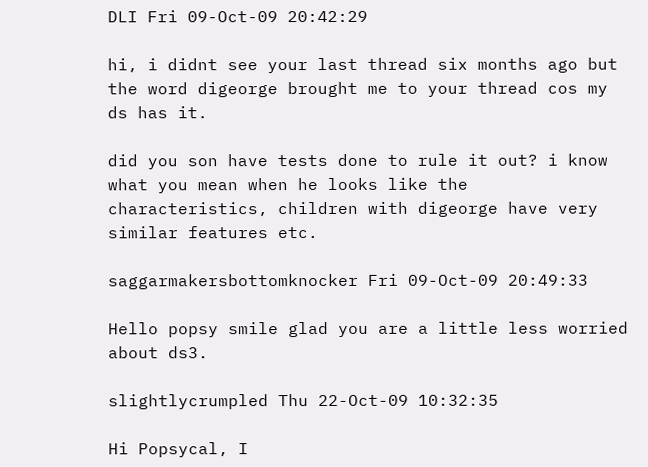DLI Fri 09-Oct-09 20:42:29

hi, i didnt see your last thread six months ago but the word digeorge brought me to your thread cos my ds has it.

did you son have tests done to rule it out? i know what you mean when he looks like the characteristics, children with digeorge have very similar features etc.

saggarmakersbottomknocker Fri 09-Oct-09 20:49:33

Hello popsy smile glad you are a little less worried about ds3.

slightlycrumpled Thu 22-Oct-09 10:32:35

Hi Popsycal, I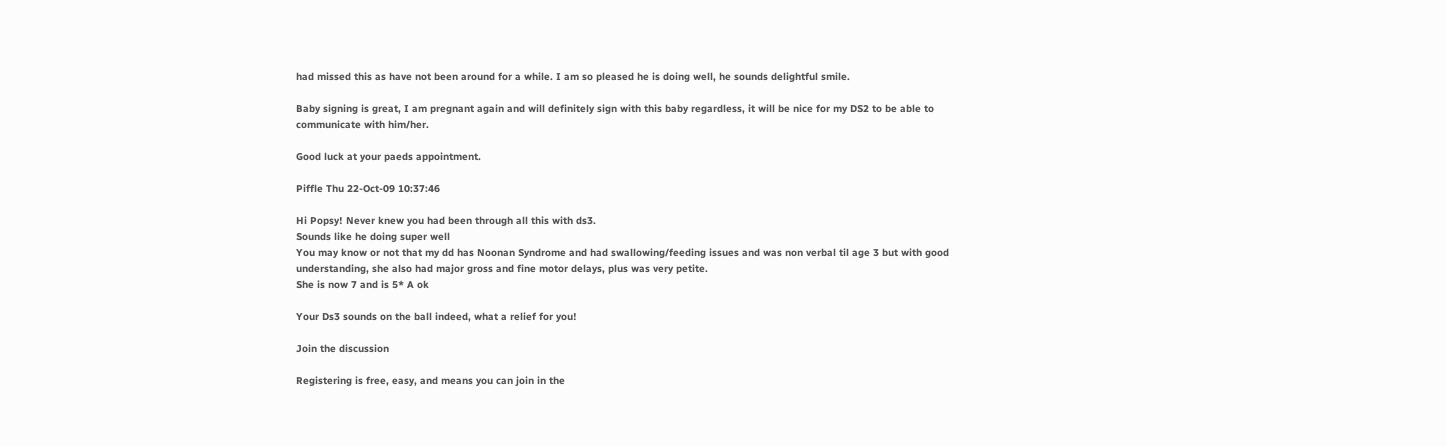had missed this as have not been around for a while. I am so pleased he is doing well, he sounds delightful smile.

Baby signing is great, I am pregnant again and will definitely sign with this baby regardless, it will be nice for my DS2 to be able to communicate with him/her.

Good luck at your paeds appointment.

Piffle Thu 22-Oct-09 10:37:46

Hi Popsy! Never knew you had been through all this with ds3.
Sounds like he doing super well
You may know or not that my dd has Noonan Syndrome and had swallowing/feeding issues and was non verbal til age 3 but with good understanding, she also had major gross and fine motor delays, plus was very petite.
She is now 7 and is 5* A ok

Your Ds3 sounds on the ball indeed, what a relief for you!

Join the discussion

Registering is free, easy, and means you can join in the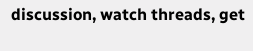discussion, watch threads, get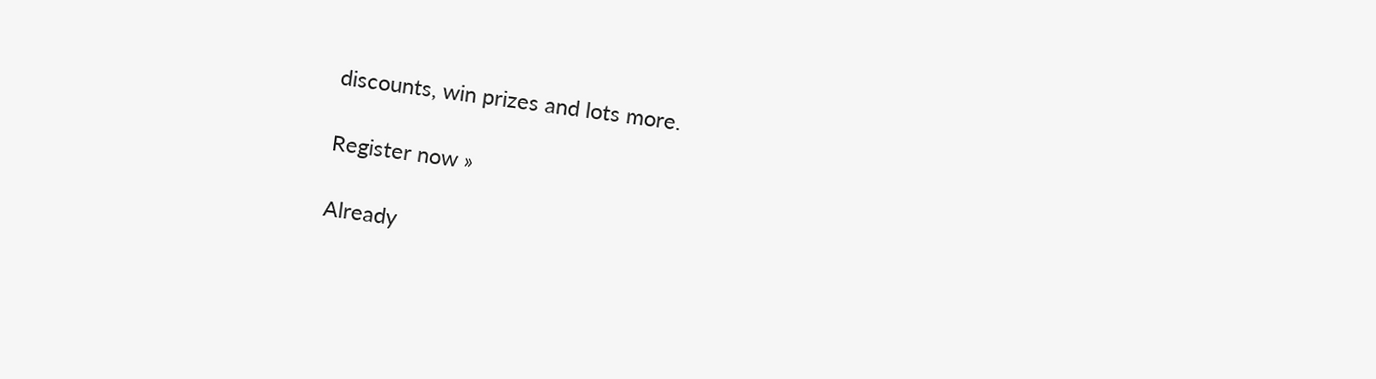discounts, win prizes and lots more.

Register now »

Already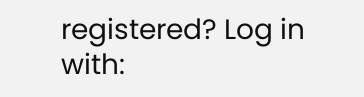registered? Log in with: